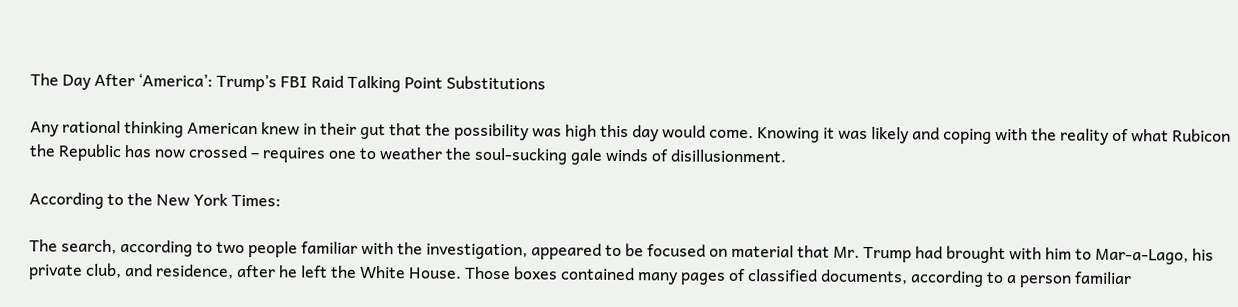The Day After ‘America’: Trump’s FBI Raid Talking Point Substitutions

Any rational thinking American knew in their gut that the possibility was high this day would come. Knowing it was likely and coping with the reality of what Rubicon the Republic has now crossed – requires one to weather the soul-sucking gale winds of disillusionment.

According to the New York Times:

The search, according to two people familiar with the investigation, appeared to be focused on material that Mr. Trump had brought with him to Mar-a-Lago, his private club, and residence, after he left the White House. Those boxes contained many pages of classified documents, according to a person familiar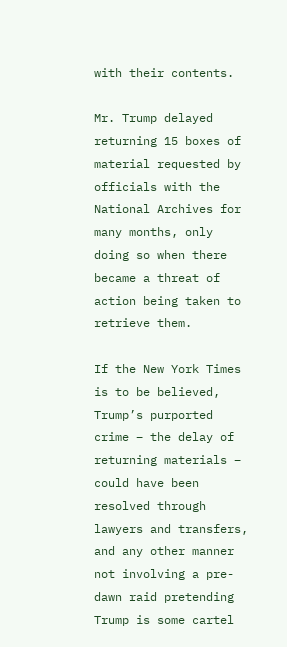with their contents.

Mr. Trump delayed returning 15 boxes of material requested by officials with the National Archives for many months, only doing so when there became a threat of action being taken to retrieve them.

If the New York Times is to be believed, Trump’s purported crime – the delay of returning materials – could have been resolved through lawyers and transfers, and any other manner not involving a pre-dawn raid pretending Trump is some cartel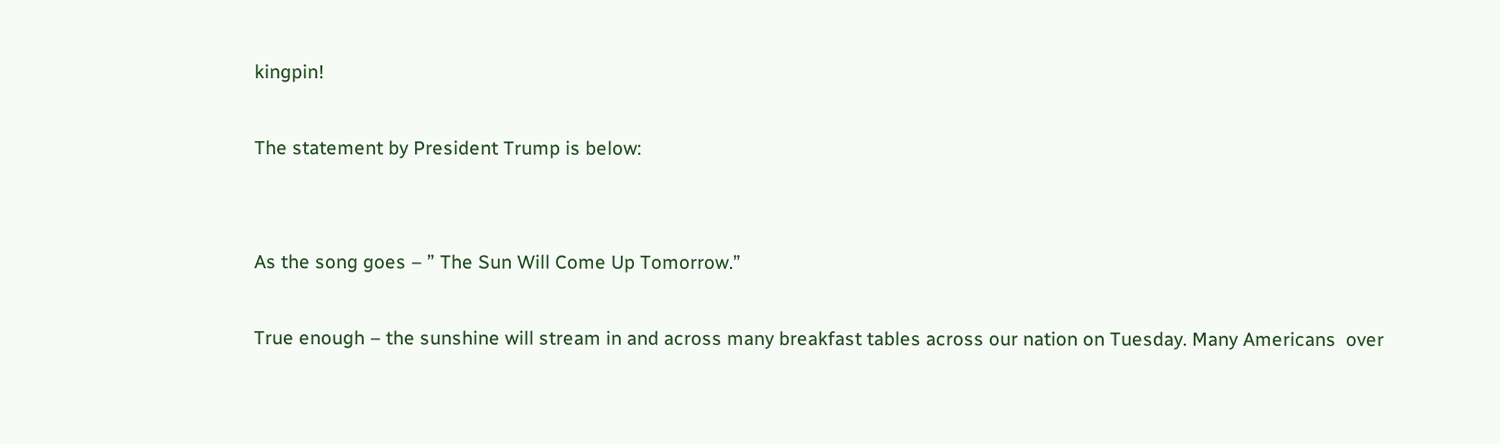kingpin!

The statement by President Trump is below:


As the song goes – ” The Sun Will Come Up Tomorrow.”

True enough – the sunshine will stream in and across many breakfast tables across our nation on Tuesday. Many Americans  over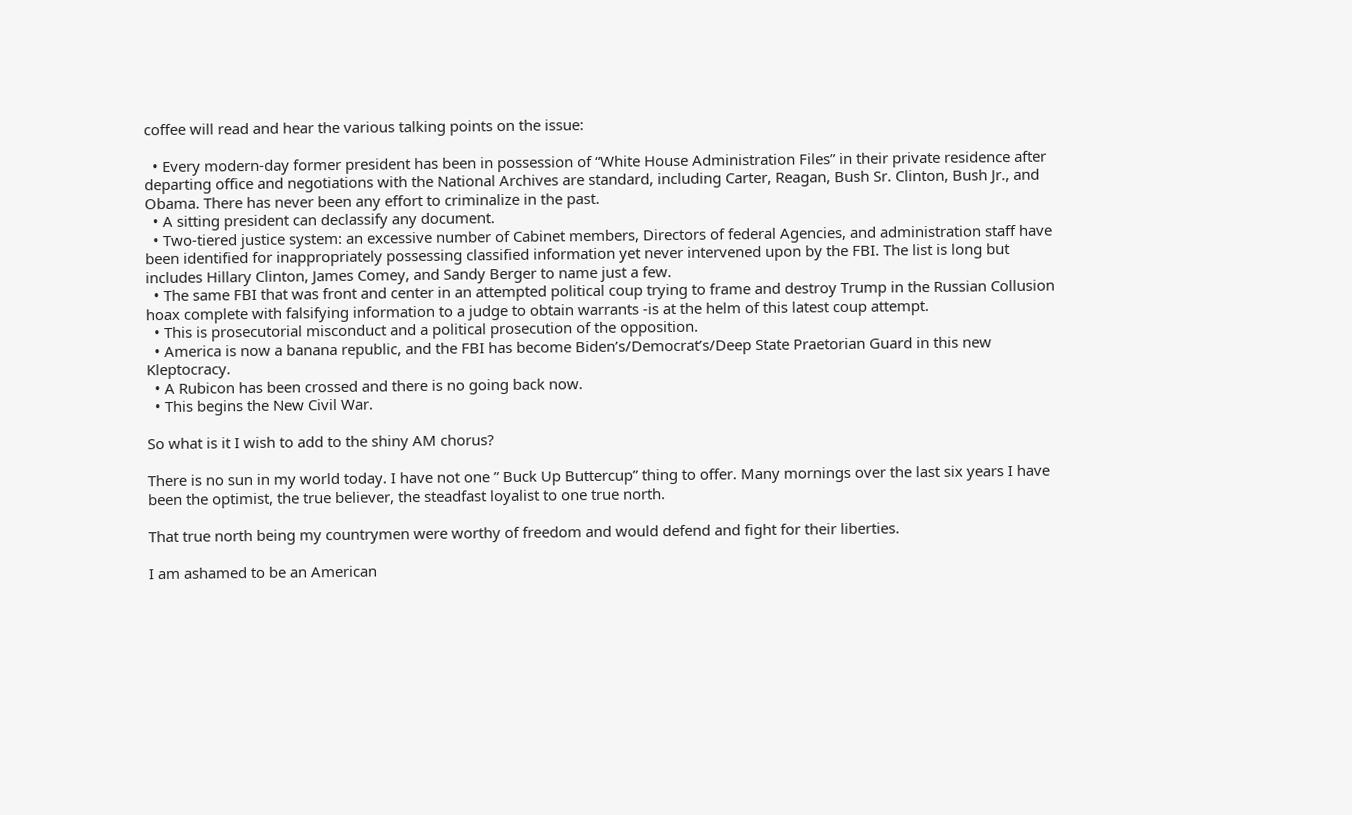coffee will read and hear the various talking points on the issue:

  • Every modern-day former president has been in possession of “White House Administration Files” in their private residence after departing office and negotiations with the National Archives are standard, including Carter, Reagan, Bush Sr. Clinton, Bush Jr., and Obama. There has never been any effort to criminalize in the past.
  • A sitting president can declassify any document.
  • Two-tiered justice system: an excessive number of Cabinet members, Directors of federal Agencies, and administration staff have been identified for inappropriately possessing classified information yet never intervened upon by the FBI. The list is long but includes Hillary Clinton, James Comey, and Sandy Berger to name just a few.
  • The same FBI that was front and center in an attempted political coup trying to frame and destroy Trump in the Russian Collusion hoax complete with falsifying information to a judge to obtain warrants -is at the helm of this latest coup attempt.
  • This is prosecutorial misconduct and a political prosecution of the opposition.
  • America is now a banana republic, and the FBI has become Biden’s/Democrat’s/Deep State Praetorian Guard in this new Kleptocracy.
  • A Rubicon has been crossed and there is no going back now.
  • This begins the New Civil War.

So what is it I wish to add to the shiny AM chorus?

There is no sun in my world today. I have not one ” Buck Up Buttercup” thing to offer. Many mornings over the last six years I have been the optimist, the true believer, the steadfast loyalist to one true north.

That true north being my countrymen were worthy of freedom and would defend and fight for their liberties.

I am ashamed to be an American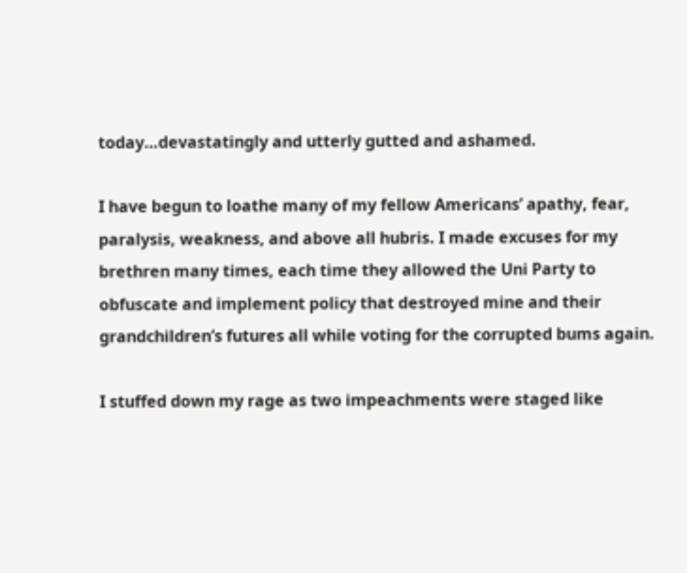today…devastatingly and utterly gutted and ashamed.

I have begun to loathe many of my fellow Americans’ apathy, fear, paralysis, weakness, and above all hubris. I made excuses for my brethren many times, each time they allowed the Uni Party to obfuscate and implement policy that destroyed mine and their grandchildren’s futures all while voting for the corrupted bums again.

I stuffed down my rage as two impeachments were staged like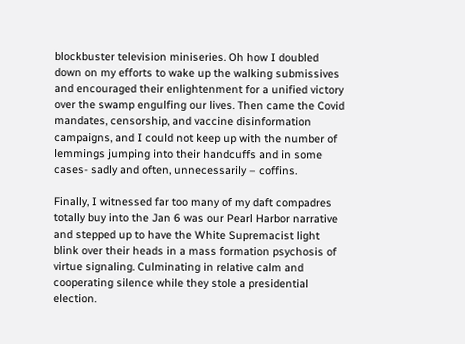blockbuster television miniseries. Oh how I doubled down on my efforts to wake up the walking submissives and encouraged their enlightenment for a unified victory over the swamp engulfing our lives. Then came the Covid mandates, censorship, and vaccine disinformation campaigns, and I could not keep up with the number of lemmings jumping into their handcuffs and in some cases- sadly and often, unnecessarily – coffins.

Finally, I witnessed far too many of my daft compadres totally buy into the Jan 6 was our Pearl Harbor narrative and stepped up to have the White Supremacist light blink over their heads in a mass formation psychosis of virtue signaling. Culminating in relative calm and cooperating silence while they stole a presidential election.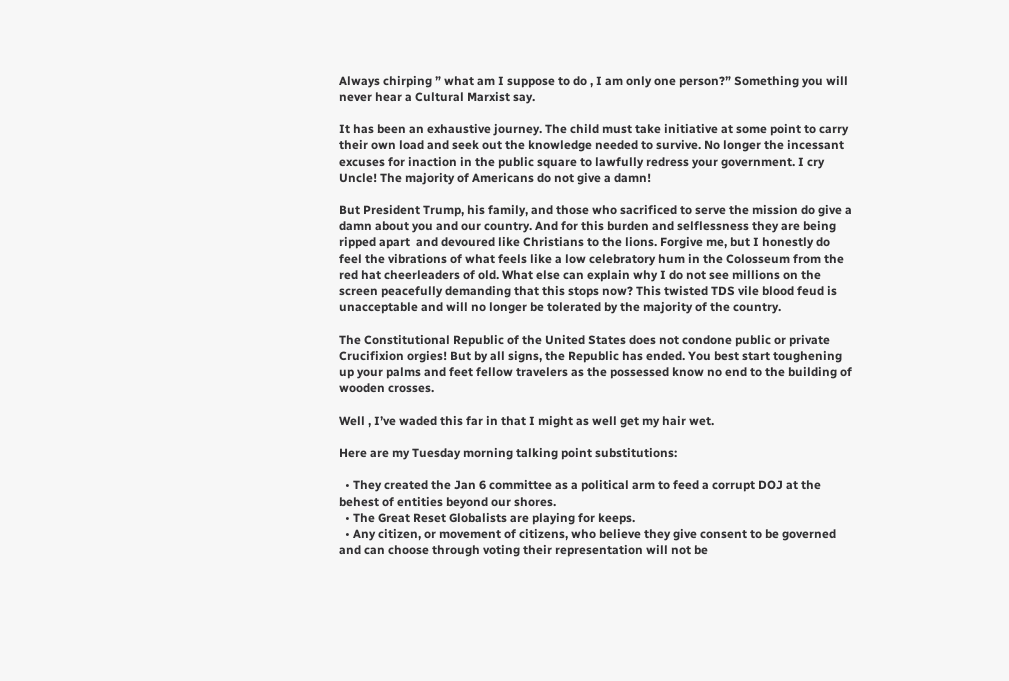Always chirping ” what am I suppose to do , I am only one person?” Something you will never hear a Cultural Marxist say.

It has been an exhaustive journey. The child must take initiative at some point to carry their own load and seek out the knowledge needed to survive. No longer the incessant excuses for inaction in the public square to lawfully redress your government. I cry Uncle! The majority of Americans do not give a damn!

But President Trump, his family, and those who sacrificed to serve the mission do give a damn about you and our country. And for this burden and selflessness they are being ripped apart  and devoured like Christians to the lions. Forgive me, but I honestly do feel the vibrations of what feels like a low celebratory hum in the Colosseum from the red hat cheerleaders of old. What else can explain why I do not see millions on the screen peacefully demanding that this stops now? This twisted TDS vile blood feud is unacceptable and will no longer be tolerated by the majority of the country.

The Constitutional Republic of the United States does not condone public or private Crucifixion orgies! But by all signs, the Republic has ended. You best start toughening up your palms and feet fellow travelers as the possessed know no end to the building of wooden crosses.

Well , I’ve waded this far in that I might as well get my hair wet.

Here are my Tuesday morning talking point substitutions:

  • They created the Jan 6 committee as a political arm to feed a corrupt DOJ at the behest of entities beyond our shores.
  • The Great Reset Globalists are playing for keeps.
  • Any citizen, or movement of citizens, who believe they give consent to be governed and can choose through voting their representation will not be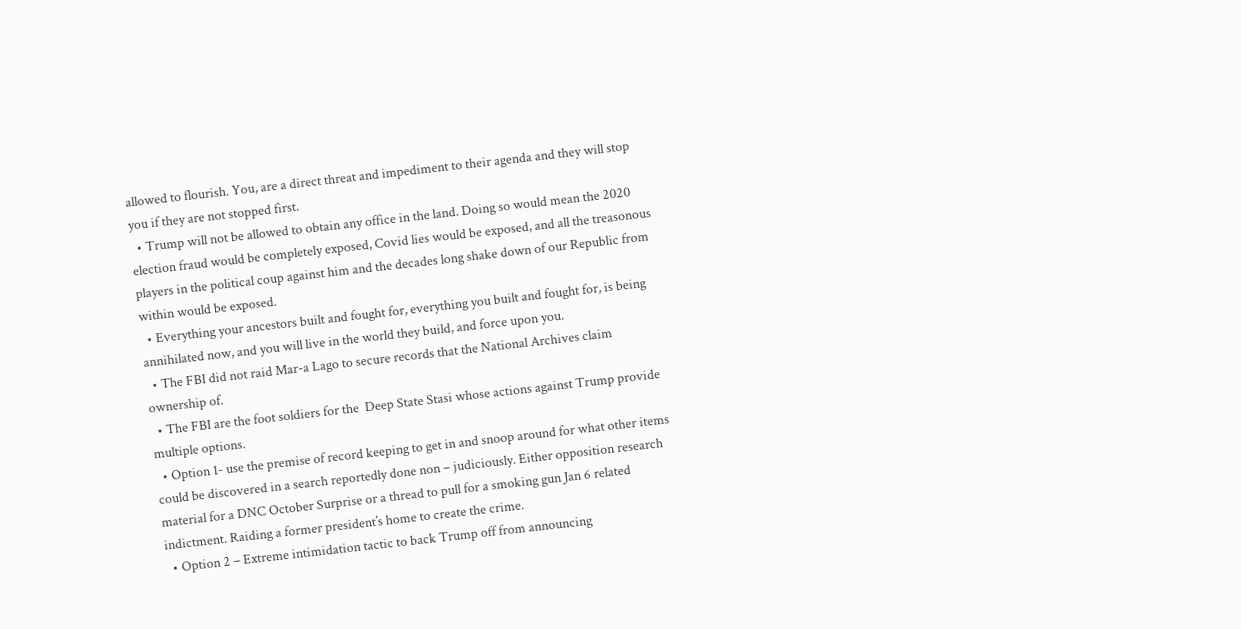allowed to flourish. You, are a direct threat and impediment to their agenda and they will stop you if they are not stopped first.
  • Trump will not be allowed to obtain any office in the land. Doing so would mean the 2020 election fraud would be completely exposed, Covid lies would be exposed, and all the treasonous players in the political coup against him and the decades long shake down of our Republic from within would be exposed.
  • Everything your ancestors built and fought for, everything you built and fought for, is being annihilated now, and you will live in the world they build, and force upon you.
  • The FBI did not raid Mar-a Lago to secure records that the National Archives claim ownership of.
  • The FBI are the foot soldiers for the  Deep State Stasi whose actions against Trump provide multiple options.
  • Option 1- use the premise of record keeping to get in and snoop around for what other items could be discovered in a search reportedly done non – judiciously. Either opposition research material for a DNC October Surprise or a thread to pull for a smoking gun Jan 6 related indictment. Raiding a former president’s home to create the crime.
  • Option 2 – Extreme intimidation tactic to back Trump off from announcing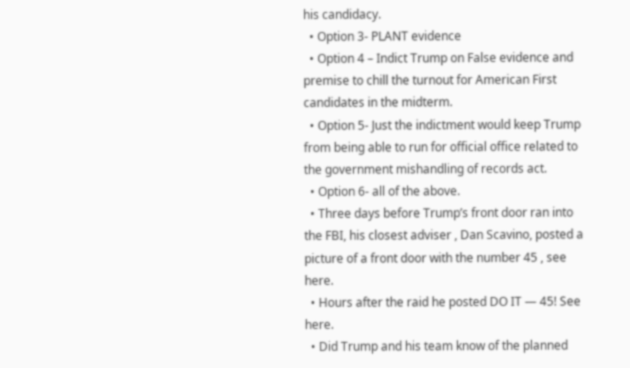his candidacy.
  • Option 3- PLANT evidence
  • Option 4 – Indict Trump on False evidence and premise to chill the turnout for American First candidates in the midterm.
  • Option 5- Just the indictment would keep Trump from being able to run for official office related to the government mishandling of records act.
  • Option 6- all of the above.
  • Three days before Trump’s front door ran into the FBI, his closest adviser , Dan Scavino, posted a picture of a front door with the number 45 , see here.
  • Hours after the raid he posted DO IT — 45! See here.
  • Did Trump and his team know of the planned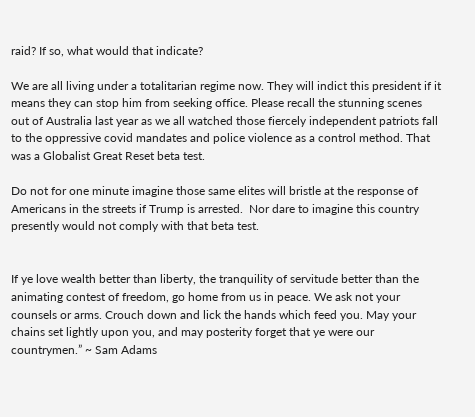raid? If so, what would that indicate?

We are all living under a totalitarian regime now. They will indict this president if it means they can stop him from seeking office. Please recall the stunning scenes out of Australia last year as we all watched those fiercely independent patriots fall to the oppressive covid mandates and police violence as a control method. That was a Globalist Great Reset beta test.

Do not for one minute imagine those same elites will bristle at the response of Americans in the streets if Trump is arrested.  Nor dare to imagine this country presently would not comply with that beta test.


If ye love wealth better than liberty, the tranquility of servitude better than the animating contest of freedom, go home from us in peace. We ask not your counsels or arms. Crouch down and lick the hands which feed you. May your chains set lightly upon you, and may posterity forget that ye were our countrymen.” ~ Sam Adams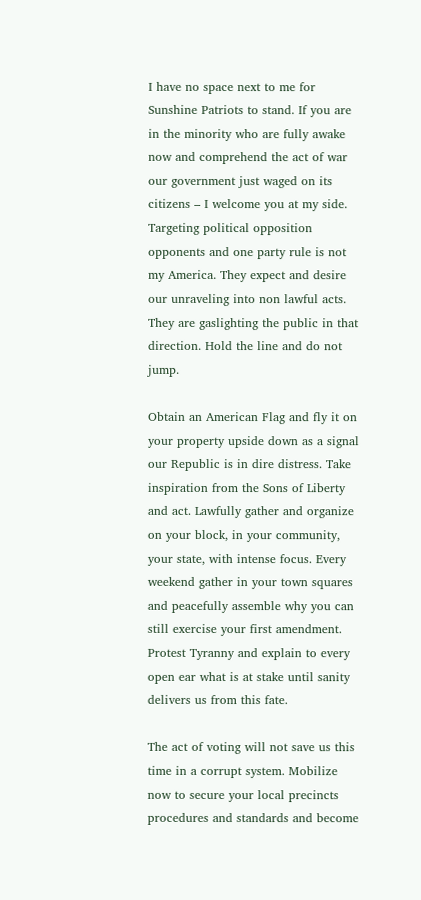I have no space next to me for Sunshine Patriots to stand. If you are in the minority who are fully awake now and comprehend the act of war our government just waged on its citizens – I welcome you at my side. Targeting political opposition opponents and one party rule is not my America. They expect and desire our unraveling into non lawful acts. They are gaslighting the public in that direction. Hold the line and do not jump.

Obtain an American Flag and fly it on your property upside down as a signal our Republic is in dire distress. Take inspiration from the Sons of Liberty and act. Lawfully gather and organize on your block, in your community, your state, with intense focus. Every weekend gather in your town squares and peacefully assemble why you can still exercise your first amendment. Protest Tyranny and explain to every open ear what is at stake until sanity delivers us from this fate.

The act of voting will not save us this time in a corrupt system. Mobilize now to secure your local precincts procedures and standards and become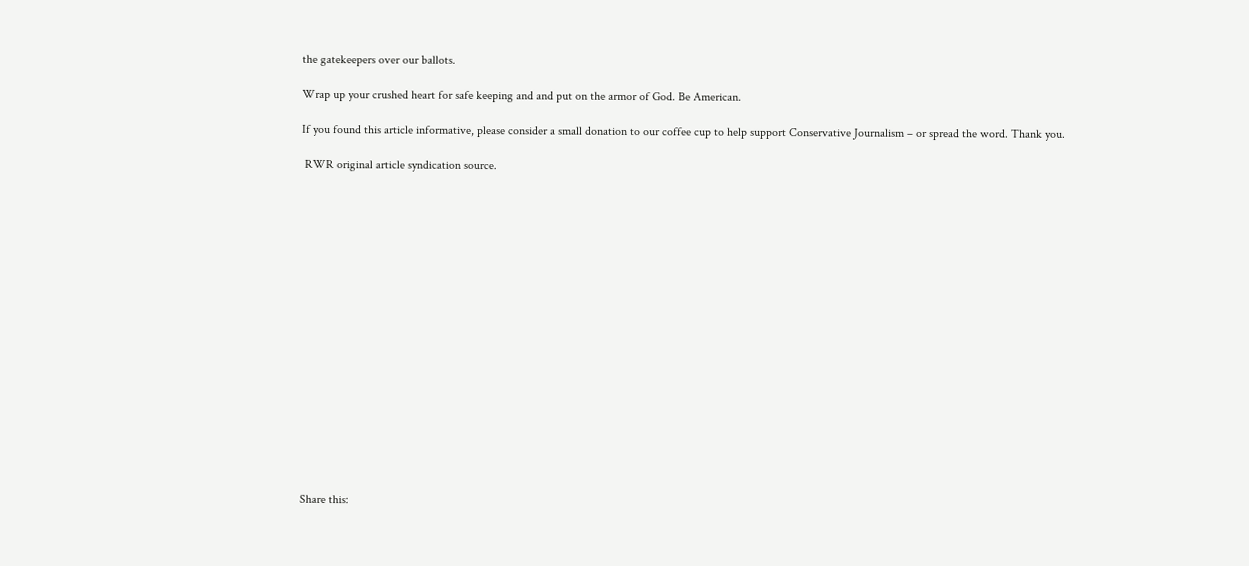the gatekeepers over our ballots.

Wrap up your crushed heart for safe keeping and and put on the armor of God. Be American.

If you found this article informative, please consider a small donation to our coffee cup to help support Conservative Journalism – or spread the word. Thank you.

 RWR original article syndication source.


















Share this: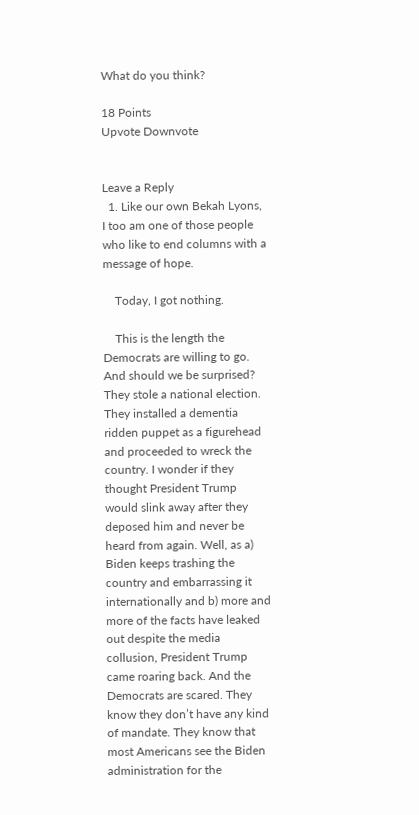What do you think?

18 Points
Upvote Downvote


Leave a Reply
  1. Like our own Bekah Lyons, I too am one of those people who like to end columns with a message of hope.

    Today, I got nothing.

    This is the length the Democrats are willing to go. And should we be surprised? They stole a national election. They installed a dementia ridden puppet as a figurehead and proceeded to wreck the country. I wonder if they thought President Trump would slink away after they deposed him and never be heard from again. Well, as a) Biden keeps trashing the country and embarrassing it internationally and b) more and more of the facts have leaked out despite the media collusion, President Trump came roaring back. And the Democrats are scared. They know they don’t have any kind of mandate. They know that most Americans see the Biden administration for the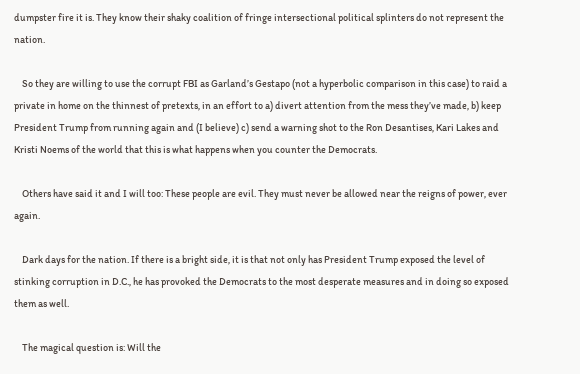dumpster fire it is. They know their shaky coalition of fringe intersectional political splinters do not represent the nation.

    So they are willing to use the corrupt FBI as Garland’s Gestapo (not a hyperbolic comparison in this case) to raid a private in home on the thinnest of pretexts, in an effort to a) divert attention from the mess they’ve made, b) keep President Trump from running again and (I believe) c) send a warning shot to the Ron Desantises, Kari Lakes and Kristi Noems of the world that this is what happens when you counter the Democrats.

    Others have said it and I will too: These people are evil. They must never be allowed near the reigns of power, ever again.

    Dark days for the nation. If there is a bright side, it is that not only has President Trump exposed the level of stinking corruption in D.C., he has provoked the Democrats to the most desperate measures and in doing so exposed them as well.

    The magical question is: Will the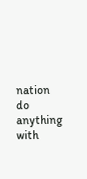nation do anything with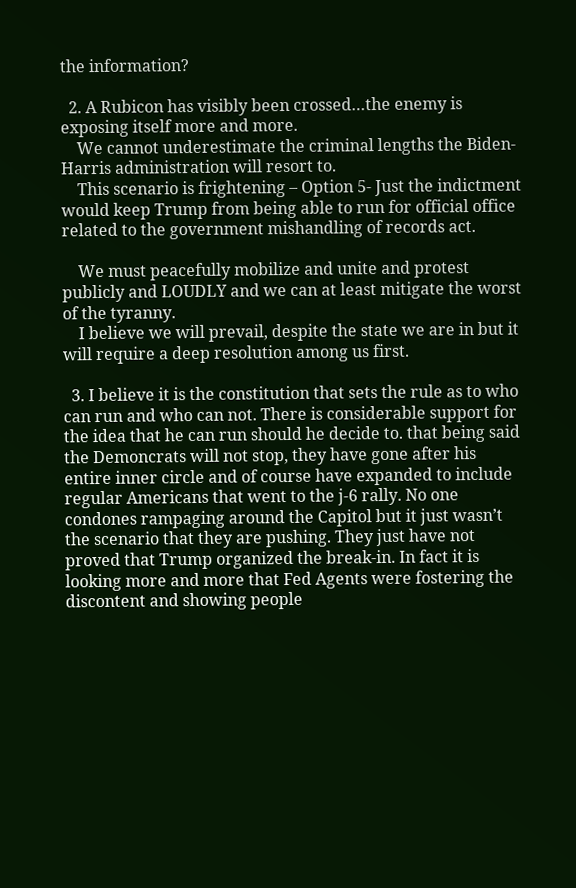the information?

  2. A Rubicon has visibly been crossed…the enemy is exposing itself more and more.
    We cannot underestimate the criminal lengths the Biden-Harris administration will resort to.
    This scenario is frightening – Option 5- Just the indictment would keep Trump from being able to run for official office related to the government mishandling of records act.

    We must peacefully mobilize and unite and protest publicly and LOUDLY and we can at least mitigate the worst of the tyranny.
    I believe we will prevail, despite the state we are in but it will require a deep resolution among us first.

  3. I believe it is the constitution that sets the rule as to who can run and who can not. There is considerable support for the idea that he can run should he decide to. that being said the Demoncrats will not stop, they have gone after his entire inner circle and of course have expanded to include regular Americans that went to the j-6 rally. No one condones rampaging around the Capitol but it just wasn’t the scenario that they are pushing. They just have not proved that Trump organized the break-in. In fact it is looking more and more that Fed Agents were fostering the discontent and showing people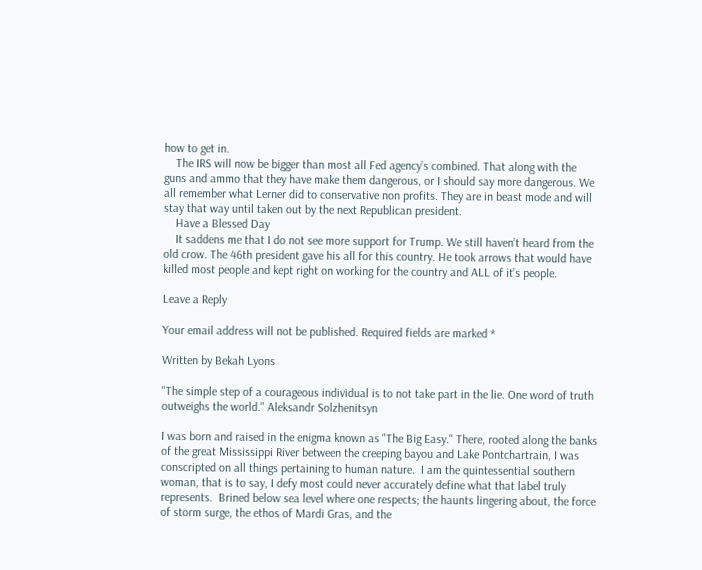how to get in.
    The IRS will now be bigger than most all Fed agency’s combined. That along with the guns and ammo that they have make them dangerous, or I should say more dangerous. We all remember what Lerner did to conservative non profits. They are in beast mode and will stay that way until taken out by the next Republican president.
    Have a Blessed Day
    It saddens me that I do not see more support for Trump. We still haven’t heard from the old crow. The 46th president gave his all for this country. He took arrows that would have killed most people and kept right on working for the country and ALL of it’s people.

Leave a Reply

Your email address will not be published. Required fields are marked *

Written by Bekah Lyons

"The simple step of a courageous individual is to not take part in the lie. One word of truth outweighs the world." Aleksandr Solzhenitsyn

I was born and raised in the enigma known as "The Big Easy." There, rooted along the banks of the great Mississippi River between the creeping bayou and Lake Pontchartrain, I was conscripted on all things pertaining to human nature.  I am the quintessential southern woman, that is to say, I defy most could never accurately define what that label truly represents.  Brined below sea level where one respects; the haunts lingering about, the force of storm surge, the ethos of Mardi Gras, and the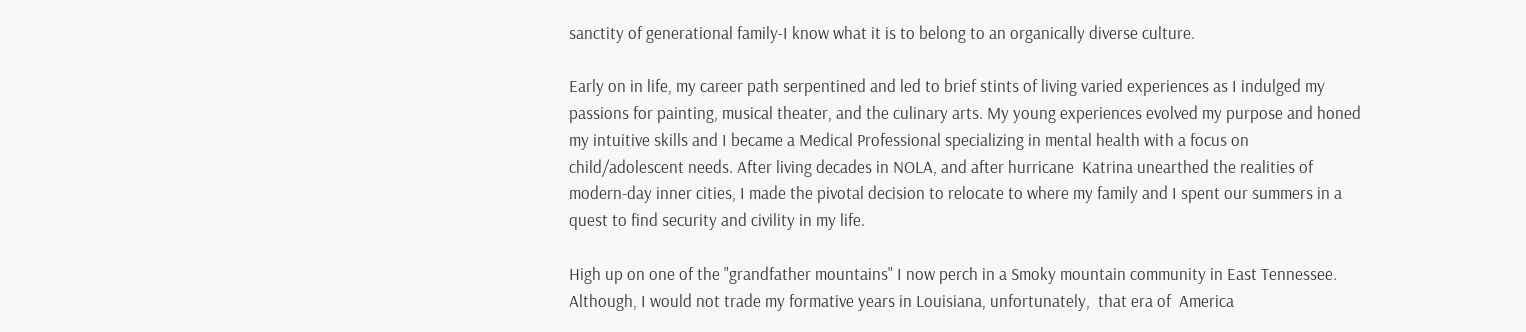sanctity of generational family-I know what it is to belong to an organically diverse culture.

Early on in life, my career path serpentined and led to brief stints of living varied experiences as I indulged my passions for painting, musical theater, and the culinary arts. My young experiences evolved my purpose and honed my intuitive skills and I became a Medical Professional specializing in mental health with a focus on child/adolescent needs. After living decades in NOLA, and after hurricane  Katrina unearthed the realities of modern-day inner cities, I made the pivotal decision to relocate to where my family and I spent our summers in a quest to find security and civility in my life.

High up on one of the "grandfather mountains" I now perch in a Smoky mountain community in East Tennessee. Although, I would not trade my formative years in Louisiana, unfortunately,  that era of  America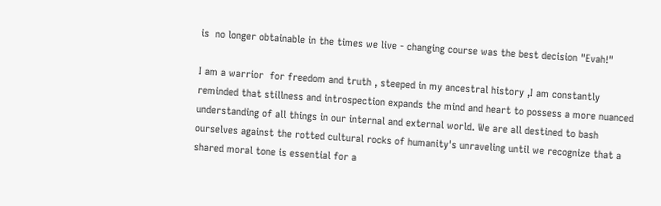is  no longer obtainable in the times we live - changing course was the best decision "Evah!"

I am a warrior  for freedom and truth , steeped in my ancestral history ,I am constantly reminded that stillness and introspection expands the mind and heart to possess a more nuanced understanding of all things in our internal and external world. We are all destined to bash ourselves against the rotted cultural rocks of humanity's unraveling until we recognize that a shared moral tone is essential for a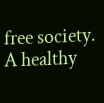free society. A healthy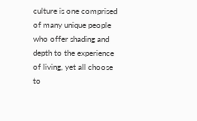culture is one comprised of many unique people who offer shading and depth to the experience of living, yet all choose to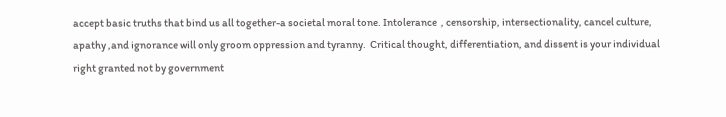accept basic truths that bind us all together-a societal moral tone. Intolerance  , censorship, intersectionality, cancel culture, apathy ,and ignorance will only groom oppression and tyranny.  Critical thought, differentiation, and dissent is your individual right granted not by government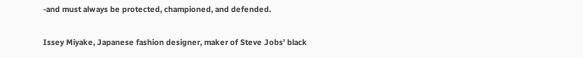-and must always be protected, championed, and defended.

Issey Miyake, Japanese fashion designer, maker of Steve Jobs’ black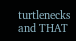turtlenecks and THAT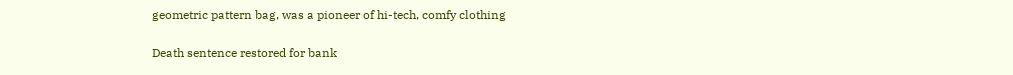geometric pattern bag, was a pioneer of hi-tech, comfy clothing

Death sentence restored for bank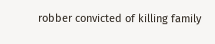robber convicted of killing family